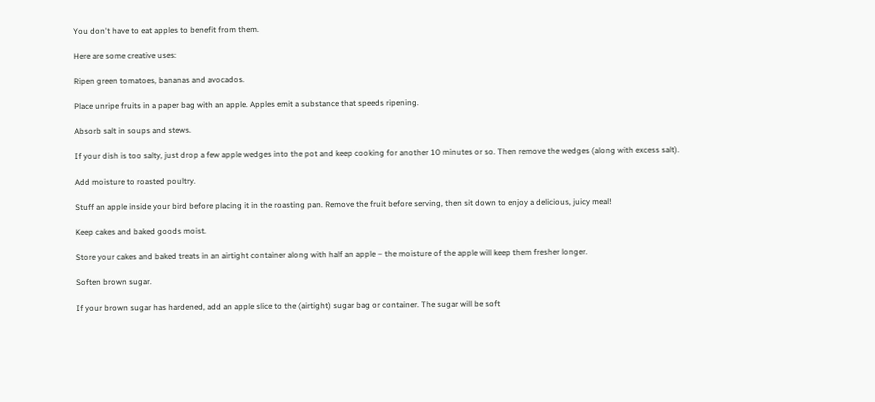You don't have to eat apples to benefit from them.

Here are some creative uses:

Ripen green tomatoes, bananas and avocados.

Place unripe fruits in a paper bag with an apple. Apples emit a substance that speeds ripening.

Absorb salt in soups and stews.

If your dish is too salty, just drop a few apple wedges into the pot and keep cooking for another 10 minutes or so. Then remove the wedges (along with excess salt).

Add moisture to roasted poultry.

Stuff an apple inside your bird before placing it in the roasting pan. Remove the fruit before serving, then sit down to enjoy a delicious, juicy meal!

Keep cakes and baked goods moist.

Store your cakes and baked treats in an airtight container along with half an apple – the moisture of the apple will keep them fresher longer.

Soften brown sugar.

If your brown sugar has hardened, add an apple slice to the (airtight) sugar bag or container. The sugar will be soft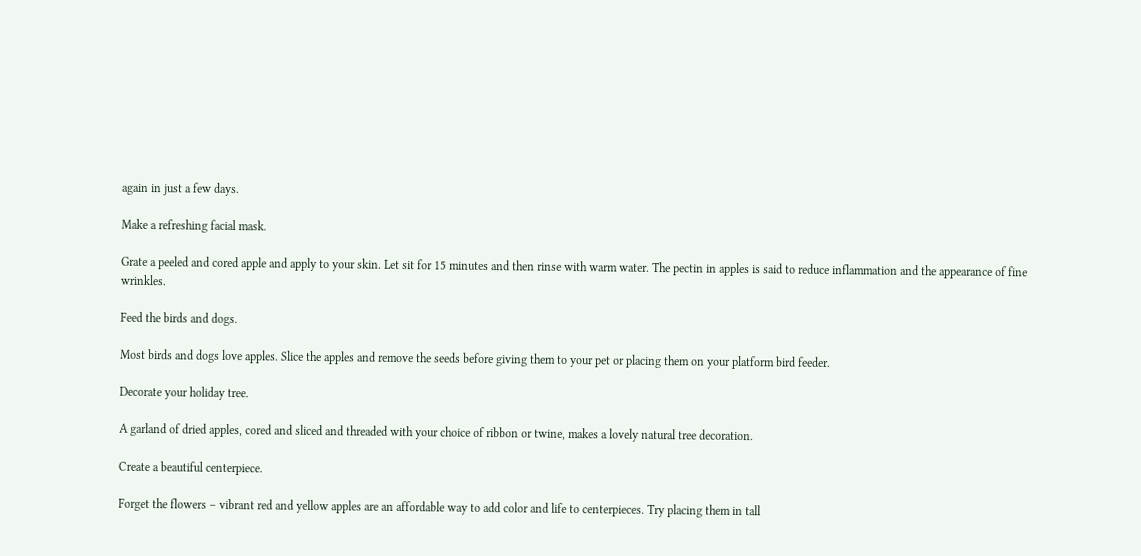again in just a few days.

Make a refreshing facial mask.

Grate a peeled and cored apple and apply to your skin. Let sit for 15 minutes and then rinse with warm water. The pectin in apples is said to reduce inflammation and the appearance of fine wrinkles.

Feed the birds and dogs.

Most birds and dogs love apples. Slice the apples and remove the seeds before giving them to your pet or placing them on your platform bird feeder.

Decorate your holiday tree.

A garland of dried apples, cored and sliced and threaded with your choice of ribbon or twine, makes a lovely natural tree decoration.

Create a beautiful centerpiece.

Forget the flowers – vibrant red and yellow apples are an affordable way to add color and life to centerpieces. Try placing them in tall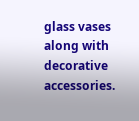glass vases along with decorative accessories.